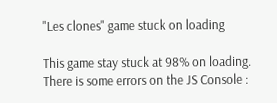"Les clones" game stuck on loading

This game stay stuck at 98% on loading.
There is some errors on the JS Console :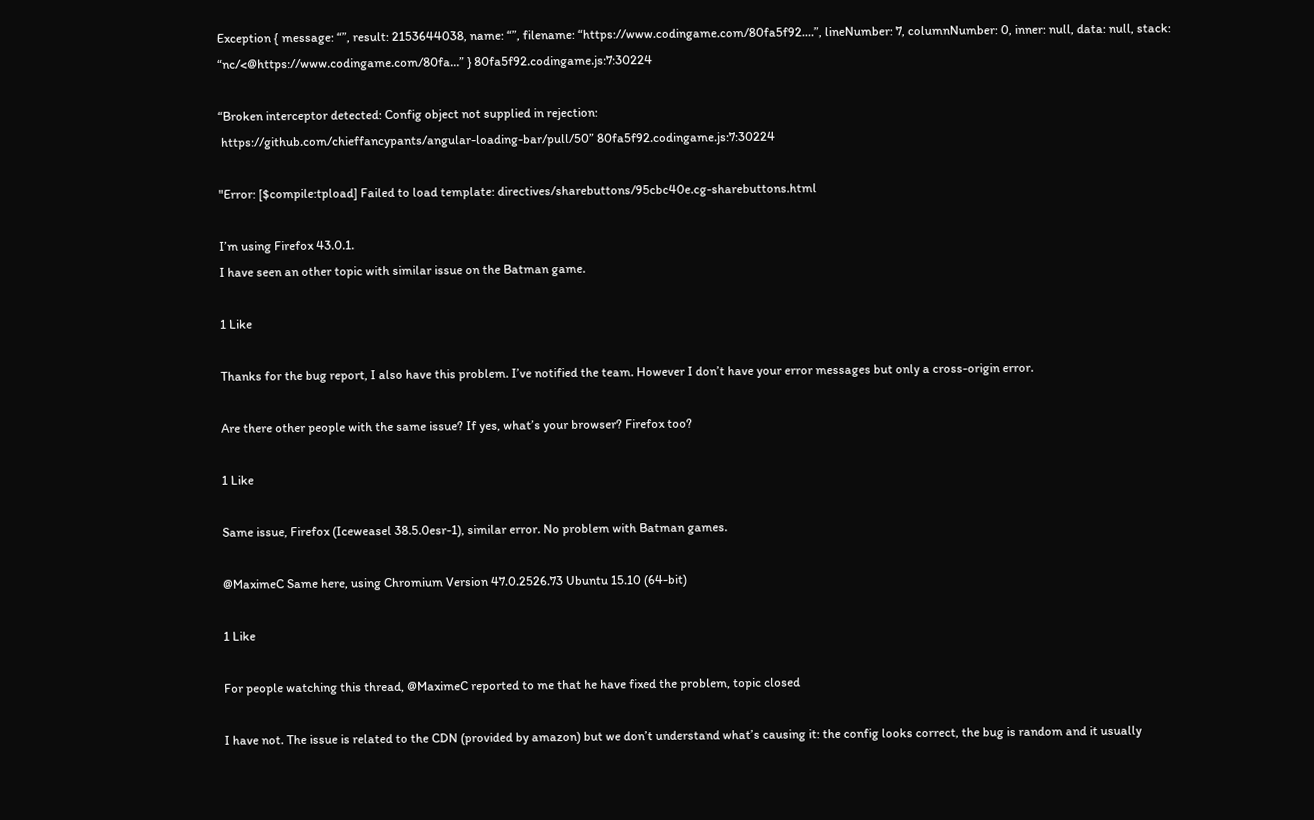Exception { message: “”, result: 2153644038, name: “”, filename: “https://www.codingame.com/80fa5f92.…”, lineNumber: 7, columnNumber: 0, inner: null, data: null, stack: “nc/<@https://www.codingame.com/80fa…” } 80fa5f92.codingame.js:7:30224

“Broken interceptor detected: Config object not supplied in rejection:
 https://github.com/chieffancypants/angular-loading-bar/pull/50” 80fa5f92.codingame.js:7:30224

"Error: [$compile:tpload] Failed to load template: directives/sharebuttons/95cbc40e.cg-sharebuttons.html

I’m using Firefox 43.0.1.
I have seen an other topic with similar issue on the Batman game.

1 Like

Thanks for the bug report, I also have this problem. I’ve notified the team. However I don’t have your error messages but only a cross-origin error.

Are there other people with the same issue? If yes, what’s your browser? Firefox too?

1 Like

Same issue, Firefox (Iceweasel 38.5.0esr-1), similar error. No problem with Batman games.

@MaximeC Same here, using Chromium Version 47.0.2526.73 Ubuntu 15.10 (64-bit)

1 Like

For people watching this thread, @MaximeC reported to me that he have fixed the problem, topic closed

I have not. The issue is related to the CDN (provided by amazon) but we don’t understand what’s causing it: the config looks correct, the bug is random and it usually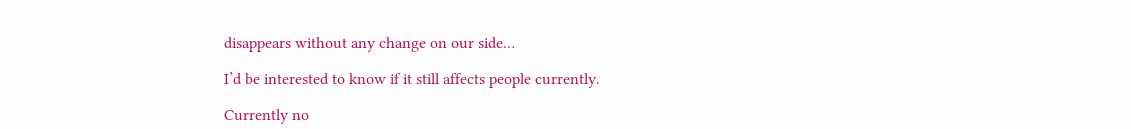disappears without any change on our side…

I’d be interested to know if it still affects people currently.

Currently no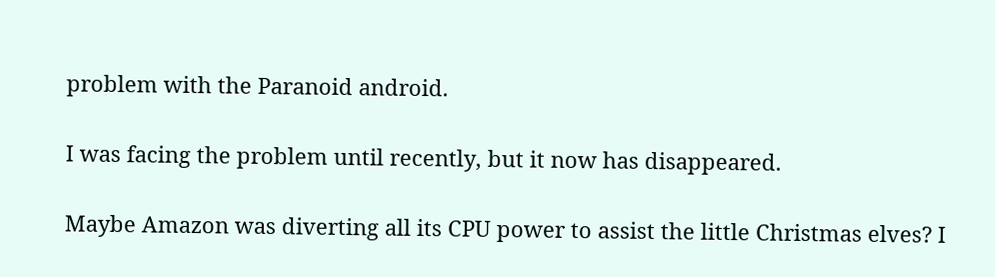problem with the Paranoid android.

I was facing the problem until recently, but it now has disappeared.

Maybe Amazon was diverting all its CPU power to assist the little Christmas elves? I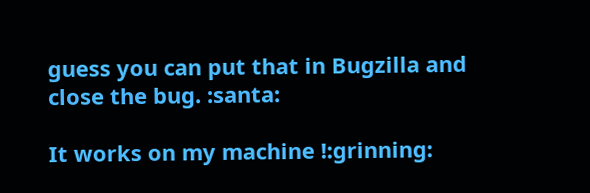guess you can put that in Bugzilla and close the bug. :santa:

It works on my machine !:grinning: